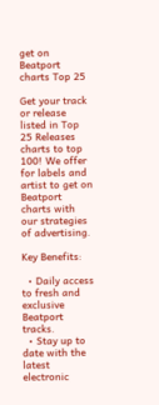get on Beatport charts Top 25

Get your track or release listed in Top 25 Releases charts to top 100! We offer for labels and artist to get on Beatport charts with our strategies of advertising.

Key Benefits:

  • Daily access to fresh and exclusive Beatport tracks.
  • Stay up to date with the latest electronic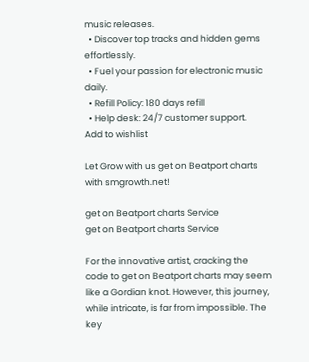music releases.
  • Discover top tracks and hidden gems effortlessly.
  • Fuel your passion for electronic music daily.
  • Refill Policy: 180 days refill
  • Help desk: 24/7 customer support.
Add to wishlist

Let Grow with us get on Beatport charts with smgrowth.net!

get on Beatport charts Service
get on Beatport charts Service

For the innovative artist, cracking the code to get on Beatport charts may seem like a Gordian knot. However, this journey, while intricate, is far from impossible. The key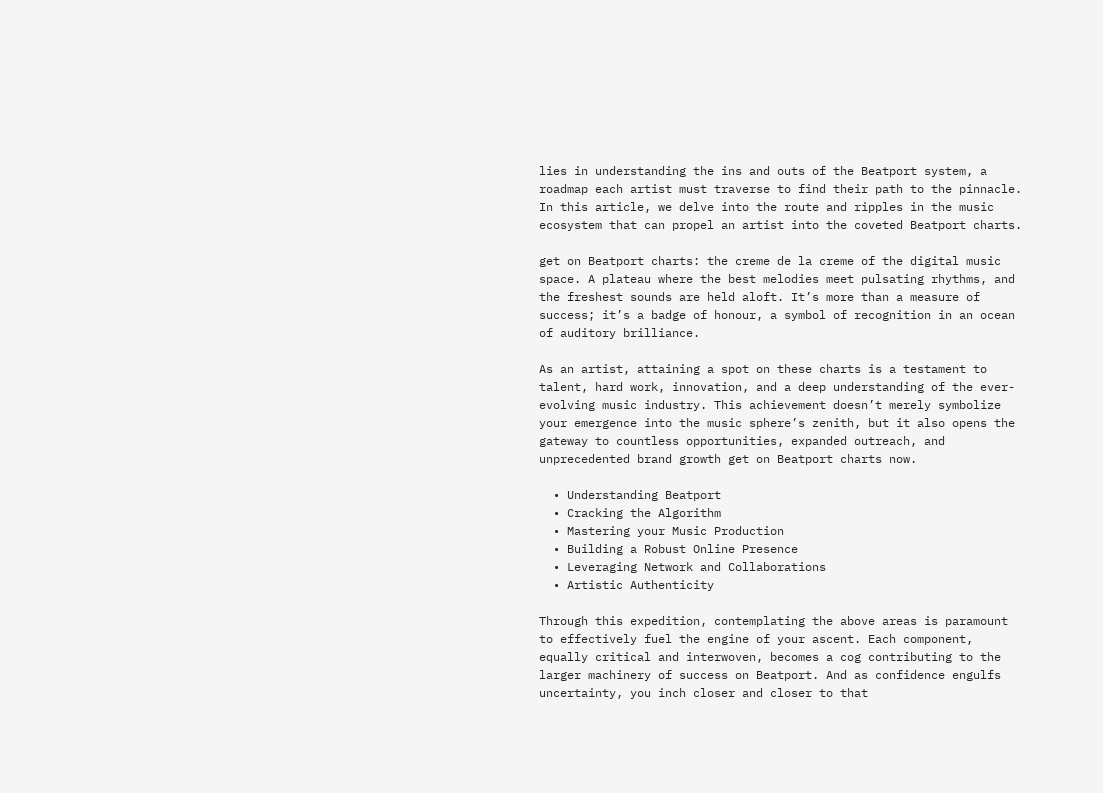lies in understanding the ins and outs of the Beatport system, a roadmap each artist must traverse to find their path to the pinnacle. In this article, we delve into the route and ripples in the music ecosystem that can propel an artist into the coveted Beatport charts.

get on Beatport charts: the creme de la creme of the digital music space. A plateau where the best melodies meet pulsating rhythms, and the freshest sounds are held aloft. It’s more than a measure of success; it’s a badge of honour, a symbol of recognition in an ocean of auditory brilliance.

As an artist, attaining a spot on these charts is a testament to talent, hard work, innovation, and a deep understanding of the ever-evolving music industry. This achievement doesn’t merely symbolize your emergence into the music sphere’s zenith, but it also opens the gateway to countless opportunities, expanded outreach, and unprecedented brand growth get on Beatport charts now.

  • Understanding Beatport
  • Cracking the Algorithm
  • Mastering your Music Production
  • Building a Robust Online Presence
  • Leveraging Network and Collaborations
  • Artistic Authenticity

Through this expedition, contemplating the above areas is paramount to effectively fuel the engine of your ascent. Each component, equally critical and interwoven, becomes a cog contributing to the larger machinery of success on Beatport. And as confidence engulfs uncertainty, you inch closer and closer to that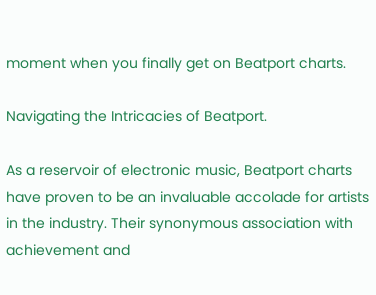moment when you finally get on Beatport charts.

Navigating the Intricacies of Beatport.

As a reservoir of electronic music, Beatport charts have proven to be an invaluable accolade for artists in the industry. Their synonymous association with achievement and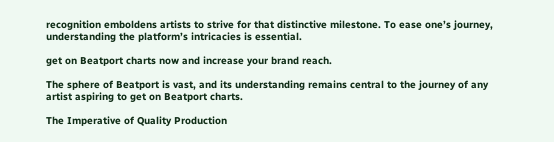recognition emboldens artists to strive for that distinctive milestone. To ease one’s journey, understanding the platform’s intricacies is essential.

get on Beatport charts now and increase your brand reach.

The sphere of Beatport is vast, and its understanding remains central to the journey of any artist aspiring to get on Beatport charts.

The Imperative of Quality Production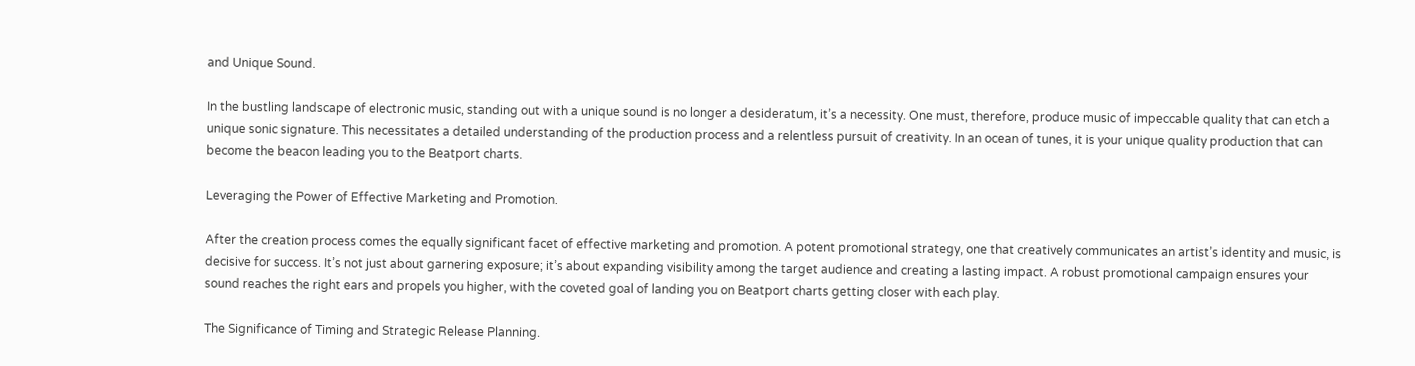and Unique Sound.

In the bustling landscape of electronic music, standing out with a unique sound is no longer a desideratum, it’s a necessity. One must, therefore, produce music of impeccable quality that can etch a unique sonic signature. This necessitates a detailed understanding of the production process and a relentless pursuit of creativity. In an ocean of tunes, it is your unique quality production that can become the beacon leading you to the Beatport charts.

Leveraging the Power of Effective Marketing and Promotion.

After the creation process comes the equally significant facet of effective marketing and promotion. A potent promotional strategy, one that creatively communicates an artist’s identity and music, is decisive for success. It’s not just about garnering exposure; it’s about expanding visibility among the target audience and creating a lasting impact. A robust promotional campaign ensures your sound reaches the right ears and propels you higher, with the coveted goal of landing you on Beatport charts getting closer with each play.

The Significance of Timing and Strategic Release Planning.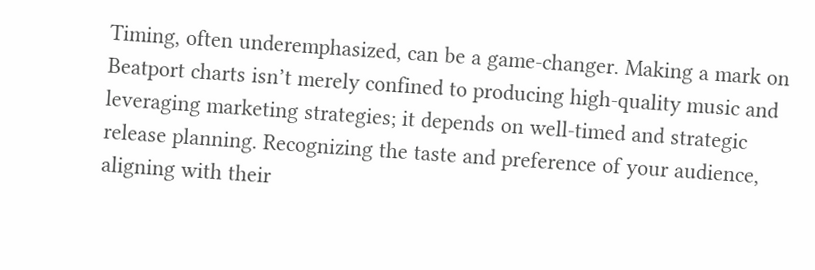Timing, often underemphasized, can be a game-changer. Making a mark on Beatport charts isn’t merely confined to producing high-quality music and leveraging marketing strategies; it depends on well-timed and strategic release planning. Recognizing the taste and preference of your audience, aligning with their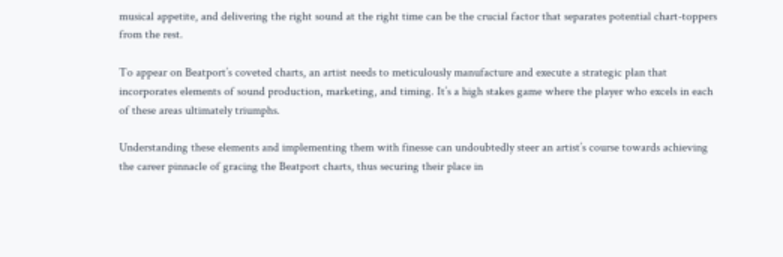musical appetite, and delivering the right sound at the right time can be the crucial factor that separates potential chart-toppers from the rest.

To appear on Beatport’s coveted charts, an artist needs to meticulously manufacture and execute a strategic plan that incorporates elements of sound production, marketing, and timing. It’s a high stakes game where the player who excels in each of these areas ultimately triumphs.

Understanding these elements and implementing them with finesse can undoubtedly steer an artist’s course towards achieving the career pinnacle of gracing the Beatport charts, thus securing their place in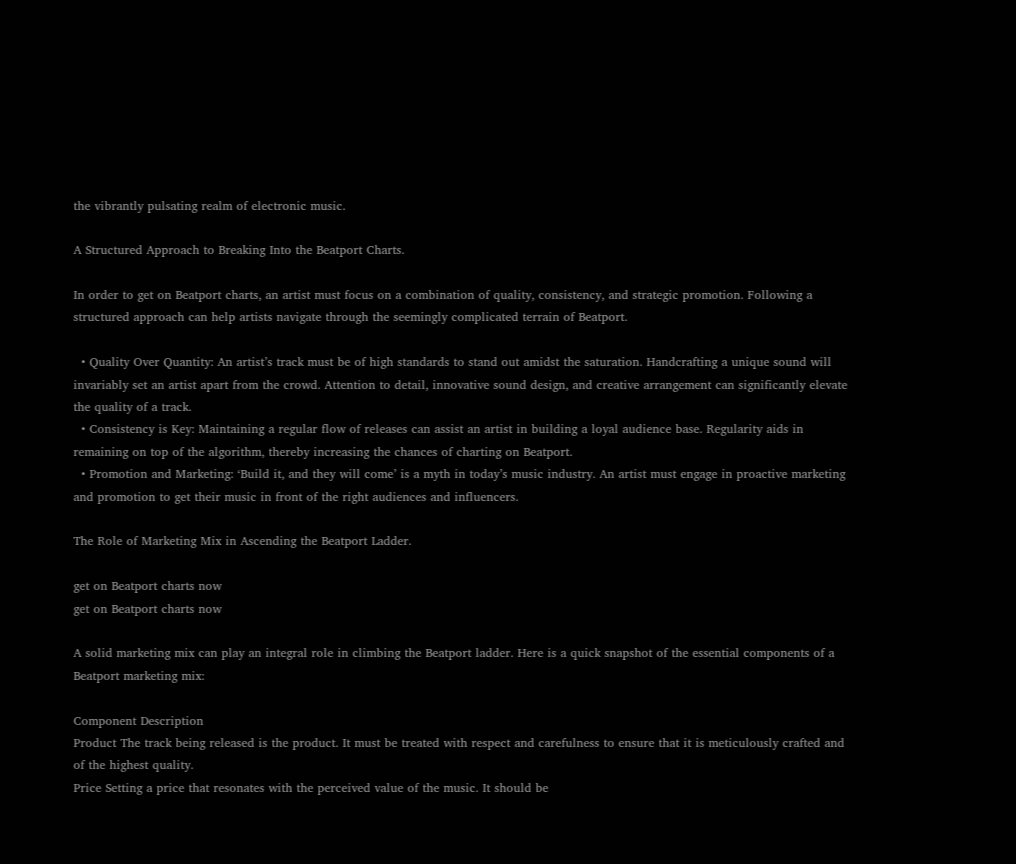the vibrantly pulsating realm of electronic music.

A Structured Approach to Breaking Into the Beatport Charts.

In order to get on Beatport charts, an artist must focus on a combination of quality, consistency, and strategic promotion. Following a structured approach can help artists navigate through the seemingly complicated terrain of Beatport.

  • Quality Over Quantity: An artist’s track must be of high standards to stand out amidst the saturation. Handcrafting a unique sound will invariably set an artist apart from the crowd. Attention to detail, innovative sound design, and creative arrangement can significantly elevate the quality of a track.
  • Consistency is Key: Maintaining a regular flow of releases can assist an artist in building a loyal audience base. Regularity aids in remaining on top of the algorithm, thereby increasing the chances of charting on Beatport.
  • Promotion and Marketing: ‘Build it, and they will come’ is a myth in today’s music industry. An artist must engage in proactive marketing and promotion to get their music in front of the right audiences and influencers.

The Role of Marketing Mix in Ascending the Beatport Ladder.

get on Beatport charts now
get on Beatport charts now

A solid marketing mix can play an integral role in climbing the Beatport ladder. Here is a quick snapshot of the essential components of a Beatport marketing mix:

Component Description
Product The track being released is the product. It must be treated with respect and carefulness to ensure that it is meticulously crafted and of the highest quality.
Price Setting a price that resonates with the perceived value of the music. It should be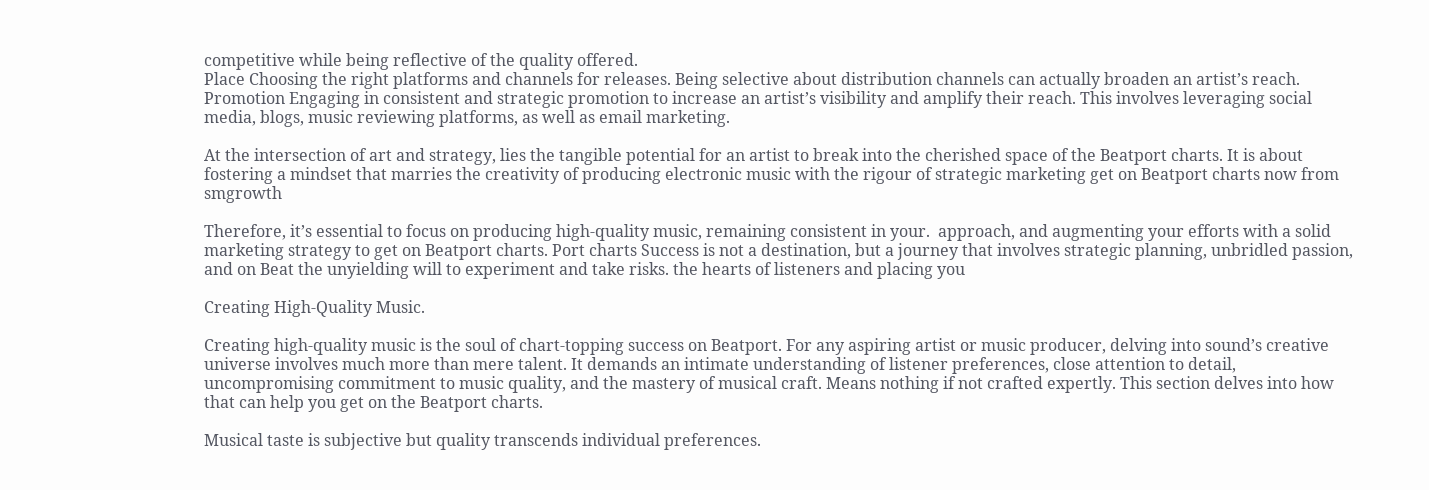competitive while being reflective of the quality offered.
Place Choosing the right platforms and channels for releases. Being selective about distribution channels can actually broaden an artist’s reach.
Promotion Engaging in consistent and strategic promotion to increase an artist’s visibility and amplify their reach. This involves leveraging social media, blogs, music reviewing platforms, as well as email marketing.

At the intersection of art and strategy, lies the tangible potential for an artist to break into the cherished space of the Beatport charts. It is about fostering a mindset that marries the creativity of producing electronic music with the rigour of strategic marketing get on Beatport charts now from smgrowth

Therefore, it’s essential to focus on producing high-quality music, remaining consistent in your.  approach, and augmenting your efforts with a solid marketing strategy to get on Beatport charts. Port charts Success is not a destination, but a journey that involves strategic planning, unbridled passion, and on Beat the unyielding will to experiment and take risks. the hearts of listeners and placing you

Creating High-Quality Music.

Creating high-quality music is the soul of chart-topping success on Beatport. For any aspiring artist or music producer, delving into sound’s creative universe involves much more than mere talent. It demands an intimate understanding of listener preferences, close attention to detail, uncompromising commitment to music quality, and the mastery of musical craft. Means nothing if not crafted expertly. This section delves into how that can help you get on the Beatport charts.

Musical taste is subjective but quality transcends individual preferences.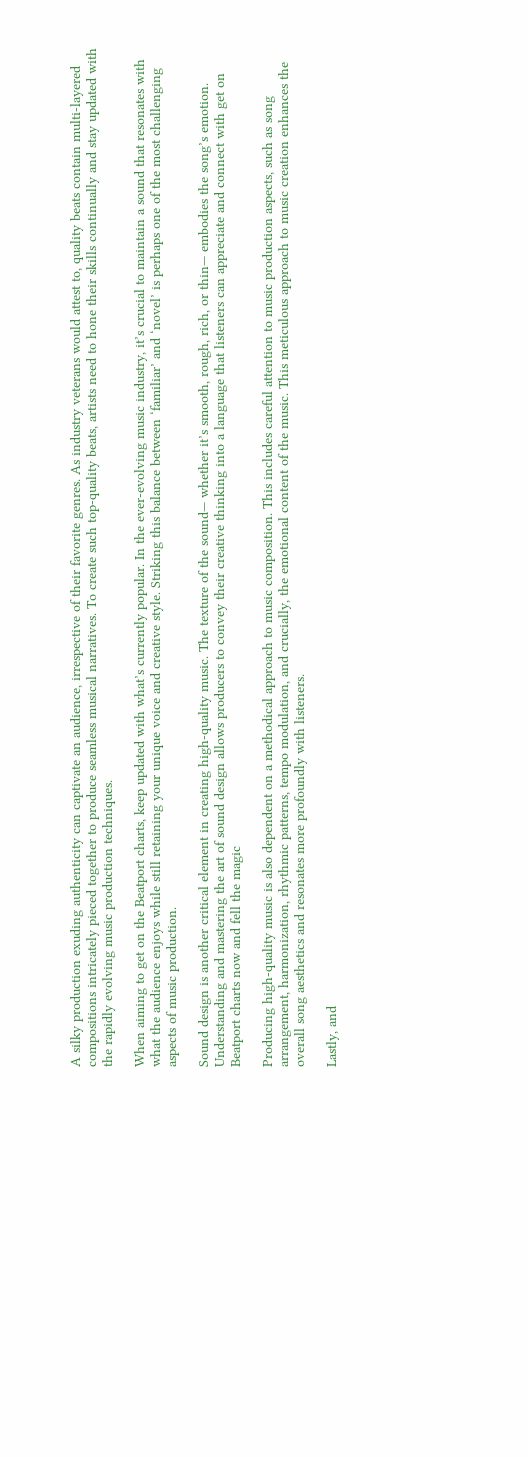A silky production exuding authenticity can captivate an audience, irrespective of their favorite genres. As industry veterans would attest to, quality beats contain multi-layered compositions intricately pieced together to produce seamless musical narratives. To create such top-quality beats, artists need to hone their skills continually and stay updated with the rapidly evolving music production techniques.

When aiming to get on the Beatport charts, keep updated with what’s currently popular. In the ever-evolving music industry, it’s crucial to maintain a sound that resonates with what the audience enjoys while still retaining your unique voice and creative style. Striking this balance between ‘familiar’ and ‘novel’ is perhaps one of the most challenging aspects of music production.

Sound design is another critical element in creating high-quality music. The texture of the sound— whether it’s smooth, rough, rich, or thin— embodies the song’s emotion. Understanding and mastering the art of sound design allows producers to convey their creative thinking into a language that listeners can appreciate and connect with get on Beatport charts now and fell the magic

Producing high-quality music is also dependent on a methodical approach to music composition. This includes careful attention to music production aspects, such as song arrangement, harmonization, rhythmic patterns, tempo modulation, and crucially, the emotional content of the music. This meticulous approach to music creation enhances the overall song aesthetics and resonates more profoundly with listeners.

Lastly, and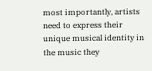most importantly, artists need to express their unique musical identity in the music they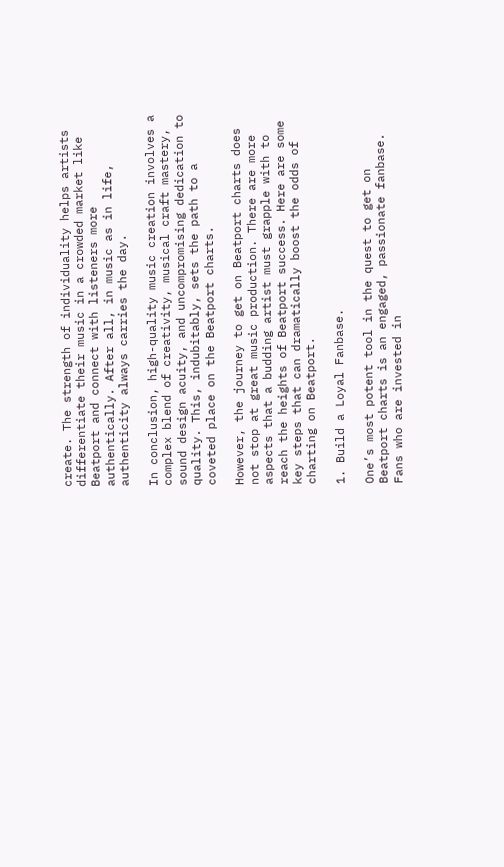create. The strength of individuality helps artists differentiate their music in a crowded market like Beatport and connect with listeners more authentically. After all, in music as in life, authenticity always carries the day.

In conclusion, high-quality music creation involves a complex blend of creativity, musical craft mastery, sound design acuity, and uncompromising dedication to quality. This, indubitably, sets the path to a coveted place on the Beatport charts.

However, the journey to get on Beatport charts does not stop at great music production. There are more aspects that a budding artist must grapple with to reach the heights of Beatport success. Here are some key steps that can dramatically boost the odds of charting on Beatport.

1. Build a Loyal Fanbase.

One’s most potent tool in the quest to get on Beatport charts is an engaged, passionate fanbase. Fans who are invested in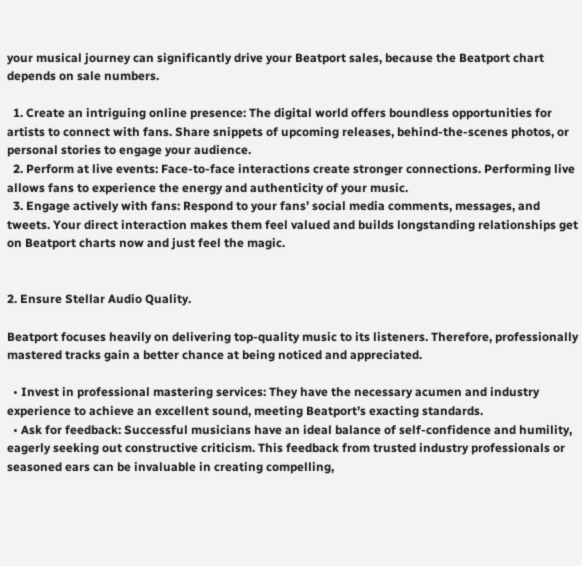your musical journey can significantly drive your Beatport sales, because the Beatport chart depends on sale numbers.

  1. Create an intriguing online presence: The digital world offers boundless opportunities for artists to connect with fans. Share snippets of upcoming releases, behind-the-scenes photos, or personal stories to engage your audience.
  2. Perform at live events: Face-to-face interactions create stronger connections. Performing live allows fans to experience the energy and authenticity of your music.
  3. Engage actively with fans: Respond to your fans’ social media comments, messages, and tweets. Your direct interaction makes them feel valued and builds longstanding relationships get on Beatport charts now and just feel the magic.


2. Ensure Stellar Audio Quality.

Beatport focuses heavily on delivering top-quality music to its listeners. Therefore, professionally mastered tracks gain a better chance at being noticed and appreciated.

  • Invest in professional mastering services: They have the necessary acumen and industry experience to achieve an excellent sound, meeting Beatport’s exacting standards.
  • Ask for feedback: Successful musicians have an ideal balance of self-confidence and humility, eagerly seeking out constructive criticism. This feedback from trusted industry professionals or seasoned ears can be invaluable in creating compelling,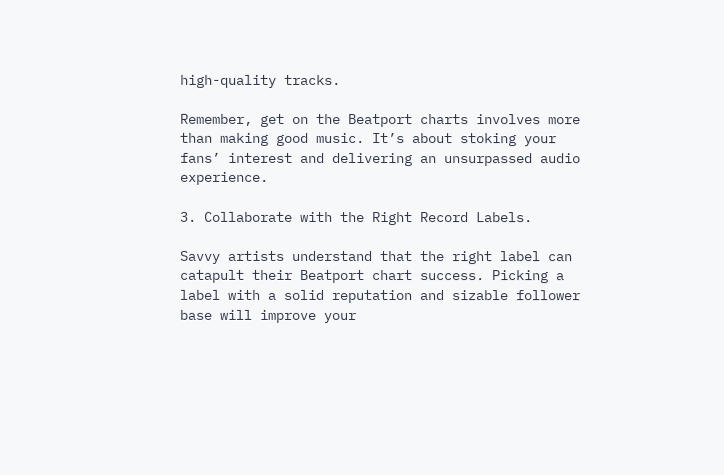high-quality tracks.

Remember, get on the Beatport charts involves more than making good music. It’s about stoking your fans’ interest and delivering an unsurpassed audio experience.

3. Collaborate with the Right Record Labels.

Savvy artists understand that the right label can catapult their Beatport chart success. Picking a label with a solid reputation and sizable follower base will improve your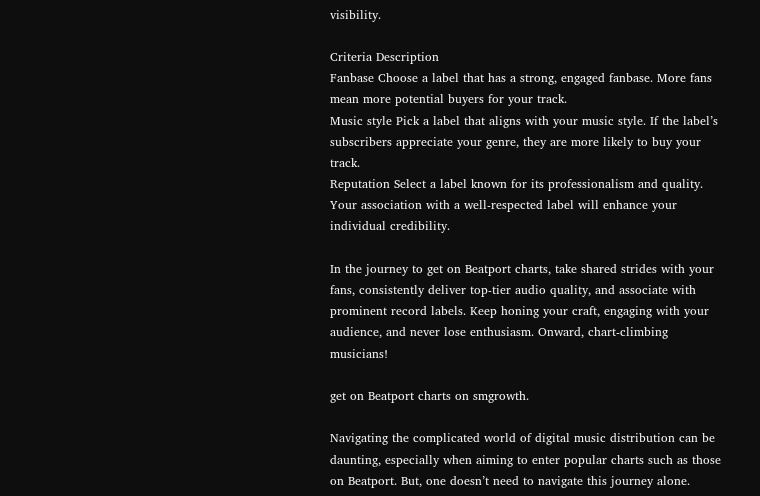visibility.

Criteria Description
Fanbase Choose a label that has a strong, engaged fanbase. More fans mean more potential buyers for your track.
Music style Pick a label that aligns with your music style. If the label’s subscribers appreciate your genre, they are more likely to buy your track.
Reputation Select a label known for its professionalism and quality. Your association with a well-respected label will enhance your individual credibility.

In the journey to get on Beatport charts, take shared strides with your fans, consistently deliver top-tier audio quality, and associate with prominent record labels. Keep honing your craft, engaging with your audience, and never lose enthusiasm. Onward, chart-climbing musicians!

get on Beatport charts on smgrowth.

Navigating the complicated world of digital music distribution can be daunting, especially when aiming to enter popular charts such as those on Beatport. But, one doesn’t need to navigate this journey alone.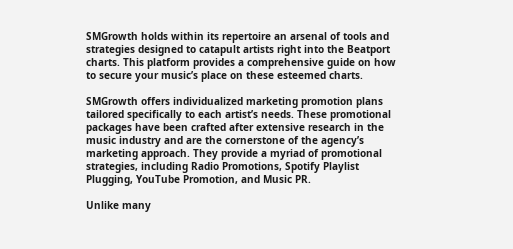SMGrowth holds within its repertoire an arsenal of tools and strategies designed to catapult artists right into the Beatport charts. This platform provides a comprehensive guide on how to secure your music’s place on these esteemed charts.

SMGrowth offers individualized marketing promotion plans tailored specifically to each artist’s needs. These promotional packages have been crafted after extensive research in the music industry and are the cornerstone of the agency’s marketing approach. They provide a myriad of promotional strategies, including Radio Promotions, Spotify Playlist Plugging, YouTube Promotion, and Music PR.

Unlike many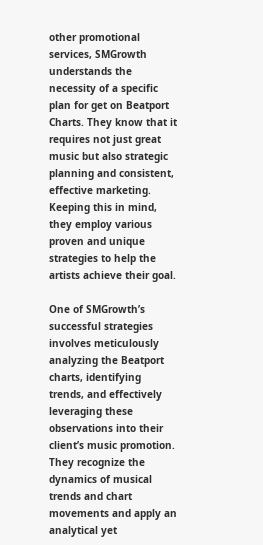other promotional services, SMGrowth understands the necessity of a specific plan for get on Beatport Charts. They know that it requires not just great music but also strategic planning and consistent, effective marketing. Keeping this in mind, they employ various proven and unique strategies to help the artists achieve their goal.

One of SMGrowth’s successful strategies involves meticulously analyzing the Beatport charts, identifying trends, and effectively leveraging these observations into their client’s music promotion. They recognize the dynamics of musical trends and chart movements and apply an analytical yet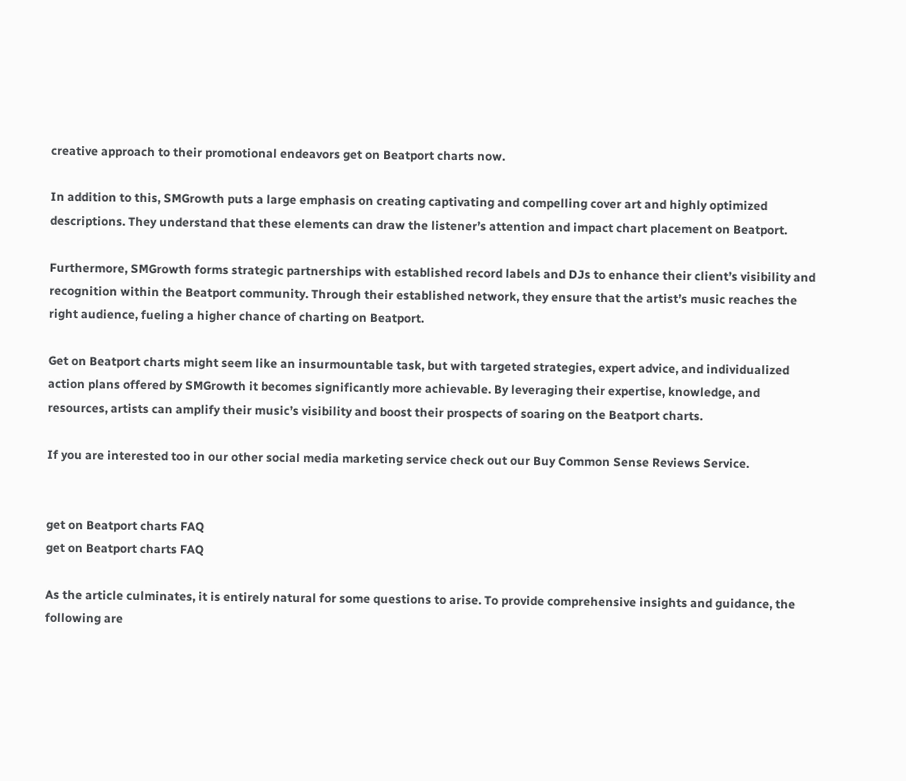creative approach to their promotional endeavors get on Beatport charts now.

In addition to this, SMGrowth puts a large emphasis on creating captivating and compelling cover art and highly optimized descriptions. They understand that these elements can draw the listener’s attention and impact chart placement on Beatport.

Furthermore, SMGrowth forms strategic partnerships with established record labels and DJs to enhance their client’s visibility and recognition within the Beatport community. Through their established network, they ensure that the artist’s music reaches the right audience, fueling a higher chance of charting on Beatport.

Get on Beatport charts might seem like an insurmountable task, but with targeted strategies, expert advice, and individualized action plans offered by SMGrowth it becomes significantly more achievable. By leveraging their expertise, knowledge, and resources, artists can amplify their music’s visibility and boost their prospects of soaring on the Beatport charts.

If you are interested too in our other social media marketing service check out our Buy Common Sense Reviews Service.


get on Beatport charts FAQ
get on Beatport charts FAQ

As the article culminates, it is entirely natural for some questions to arise. To provide comprehensive insights and guidance, the following are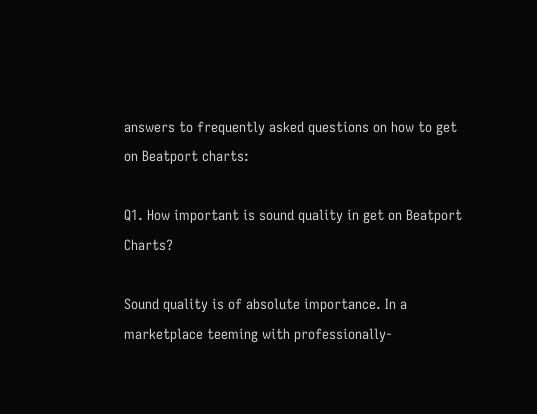answers to frequently asked questions on how to get on Beatport charts:

Q1. How important is sound quality in get on Beatport Charts?

Sound quality is of absolute importance. In a marketplace teeming with professionally-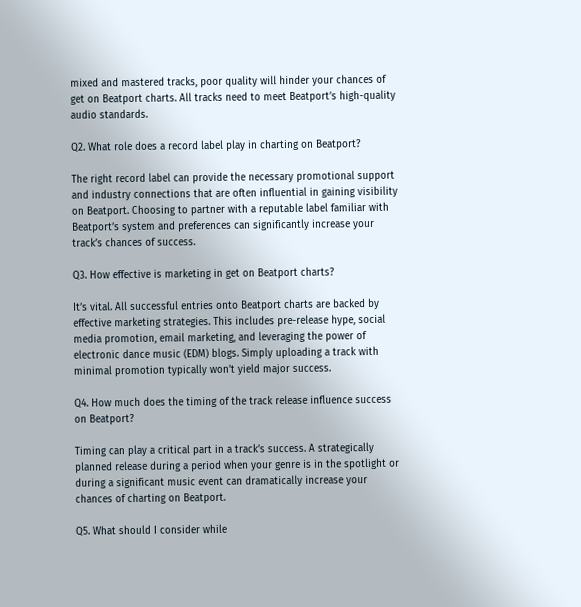mixed and mastered tracks, poor quality will hinder your chances of  get on Beatport charts. All tracks need to meet Beatport’s high-quality audio standards.

Q2. What role does a record label play in charting on Beatport?

The right record label can provide the necessary promotional support and industry connections that are often influential in gaining visibility on Beatport. Choosing to partner with a reputable label familiar with Beatport’s system and preferences can significantly increase your track’s chances of success.

Q3. How effective is marketing in get on Beatport charts?

It’s vital. All successful entries onto Beatport charts are backed by effective marketing strategies. This includes pre-release hype, social media promotion, email marketing, and leveraging the power of electronic dance music (EDM) blogs. Simply uploading a track with minimal promotion typically won’t yield major success.

Q4. How much does the timing of the track release influence success on Beatport?

Timing can play a critical part in a track’s success. A strategically planned release during a period when your genre is in the spotlight or during a significant music event can dramatically increase your chances of charting on Beatport.

Q5. What should I consider while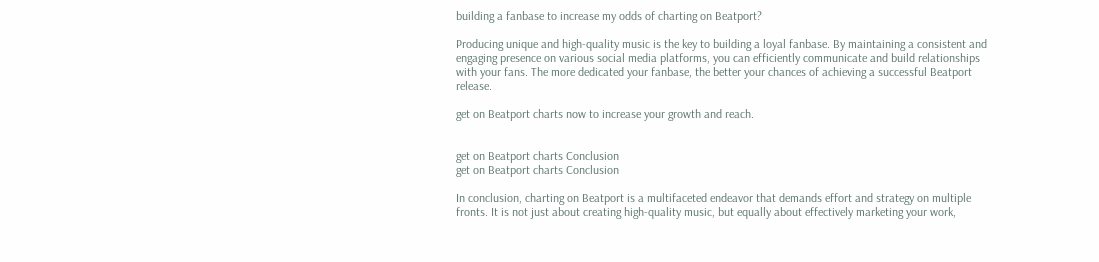building a fanbase to increase my odds of charting on Beatport?

Producing unique and high-quality music is the key to building a loyal fanbase. By maintaining a consistent and engaging presence on various social media platforms, you can efficiently communicate and build relationships with your fans. The more dedicated your fanbase, the better your chances of achieving a successful Beatport release.

get on Beatport charts now to increase your growth and reach.


get on Beatport charts Conclusion
get on Beatport charts Conclusion

In conclusion, charting on Beatport is a multifaceted endeavor that demands effort and strategy on multiple fronts. It is not just about creating high-quality music, but equally about effectively marketing your work,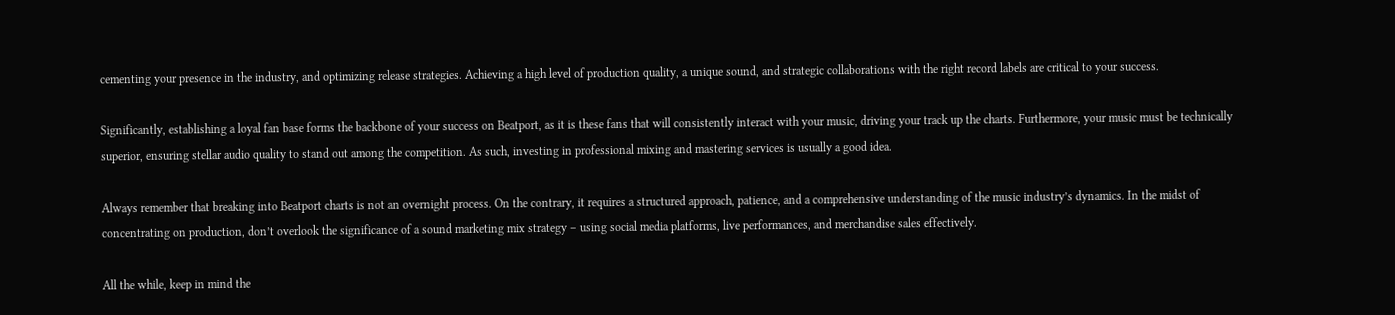cementing your presence in the industry, and optimizing release strategies. Achieving a high level of production quality, a unique sound, and strategic collaborations with the right record labels are critical to your success.

Significantly, establishing a loyal fan base forms the backbone of your success on Beatport, as it is these fans that will consistently interact with your music, driving your track up the charts. Furthermore, your music must be technically superior, ensuring stellar audio quality to stand out among the competition. As such, investing in professional mixing and mastering services is usually a good idea.

Always remember that breaking into Beatport charts is not an overnight process. On the contrary, it requires a structured approach, patience, and a comprehensive understanding of the music industry’s dynamics. In the midst of concentrating on production, don’t overlook the significance of a sound marketing mix strategy – using social media platforms, live performances, and merchandise sales effectively.

All the while, keep in mind the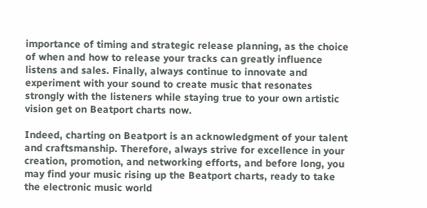importance of timing and strategic release planning, as the choice of when and how to release your tracks can greatly influence listens and sales. Finally, always continue to innovate and experiment with your sound to create music that resonates strongly with the listeners while staying true to your own artistic vision get on Beatport charts now.

Indeed, charting on Beatport is an acknowledgment of your talent and craftsmanship. Therefore, always strive for excellence in your creation, promotion, and networking efforts, and before long, you may find your music rising up the Beatport charts, ready to take the electronic music world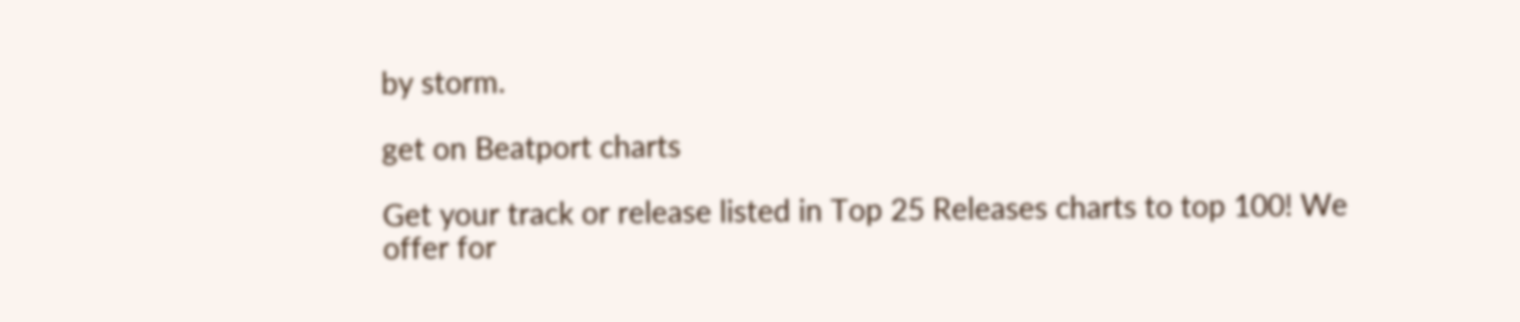by storm.

get on Beatport charts

Get your track or release listed in Top 25 Releases charts to top 100! We offer for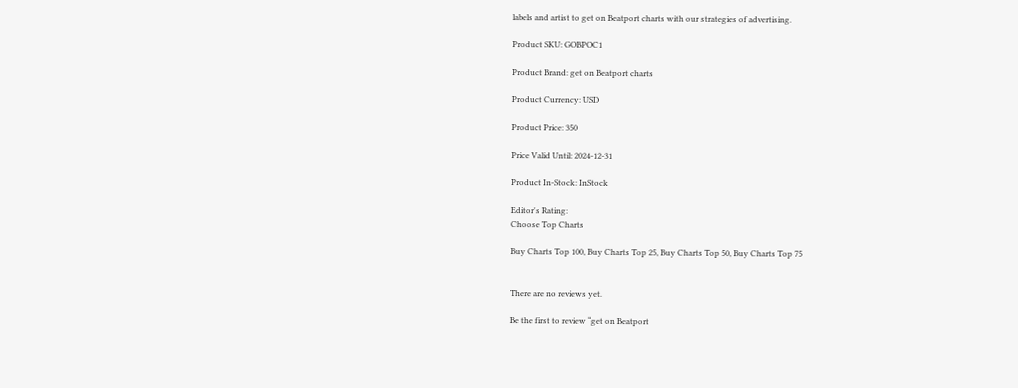labels and artist to get on Beatport charts with our strategies of advertising.

Product SKU: GOBPOC1

Product Brand: get on Beatport charts

Product Currency: USD

Product Price: 350

Price Valid Until: 2024-12-31

Product In-Stock: InStock

Editor's Rating:
Choose Top Charts

Buy Charts Top 100, Buy Charts Top 25, Buy Charts Top 50, Buy Charts Top 75


There are no reviews yet.

Be the first to review “get on Beatport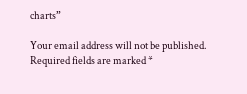charts”

Your email address will not be published. Required fields are marked *